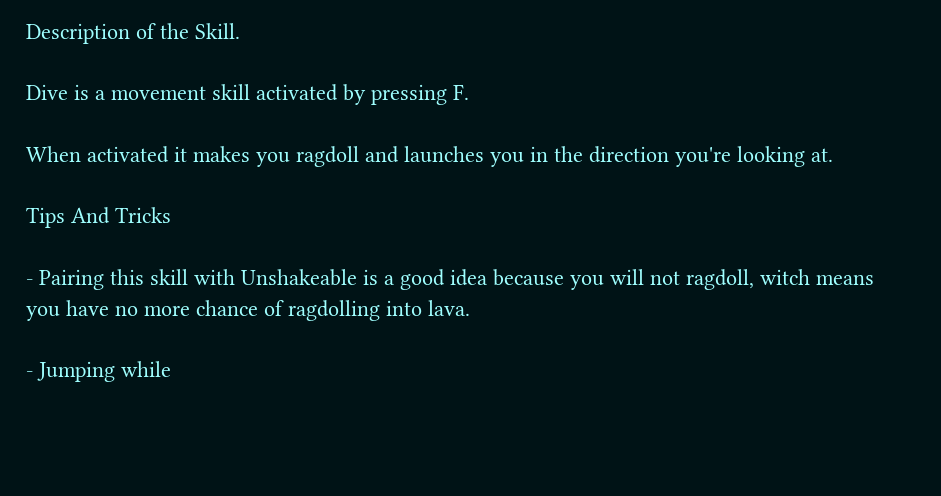Description of the Skill.

Dive is a movement skill activated by pressing F.

When activated it makes you ragdoll and launches you in the direction you're looking at.

Tips And Tricks

- Pairing this skill with Unshakeable is a good idea because you will not ragdoll, witch means you have no more chance of ragdolling into lava.

- Jumping while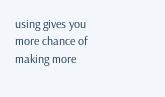using gives you more chance of making more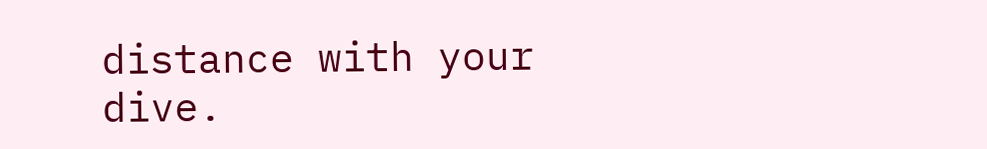distance with your dive.